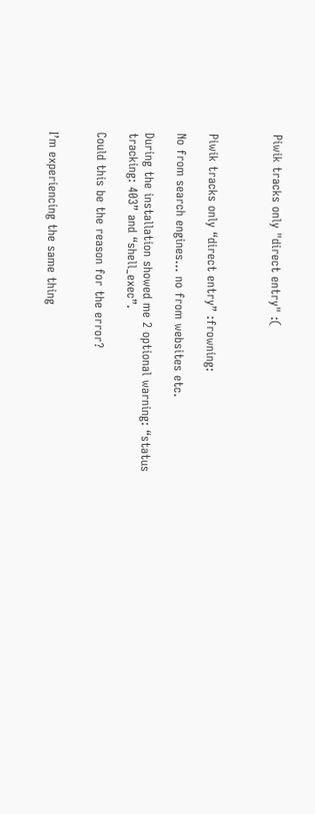Piwik tracks only "direct entry" :(



Piwik tracks only “direct entry” :frowning:

No from search engines… no from websites etc.

During the installation showed me 2 optional warning: “status tracking: 403” and “shell_exec”.

Could this be the reason for the error?


I’m experiencing the same thing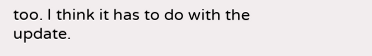too. I think it has to do with the update.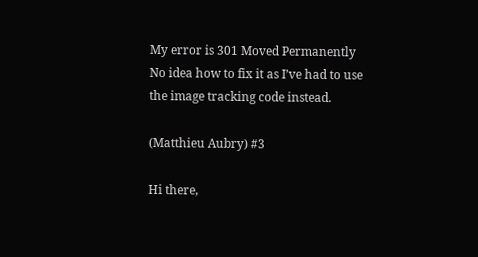My error is 301 Moved Permanently
No idea how to fix it as I’ve had to use the image tracking code instead.

(Matthieu Aubry) #3

Hi there,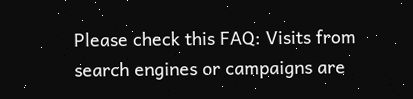Please check this FAQ: Visits from search engines or campaigns are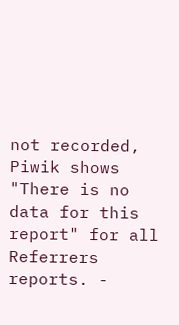not recorded, Piwik shows "There is no data for this report" for all Referrers reports. -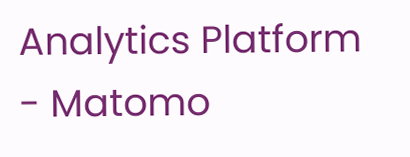Analytics Platform - Matomo